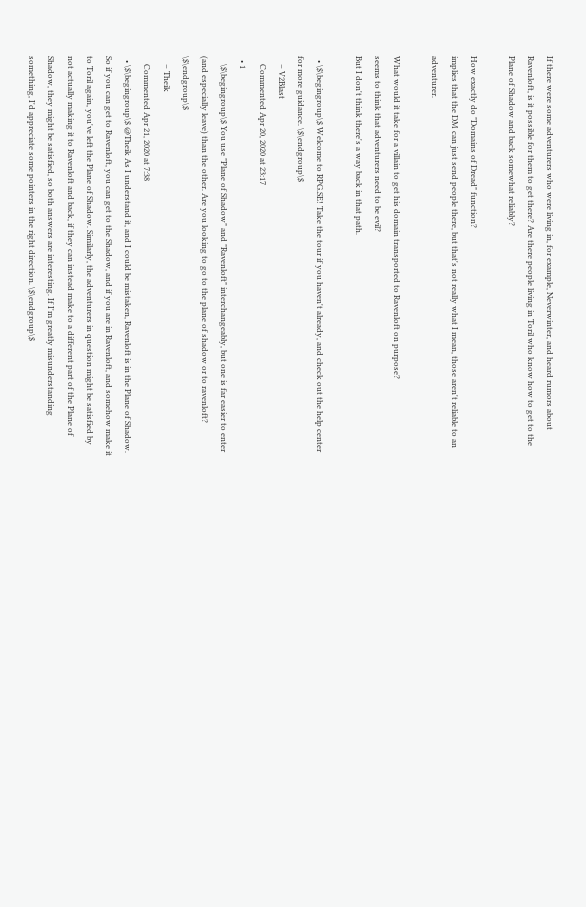If there were some adventurers who were living in, for example, Neverwinter, and heard rumors about Ravenloft, is it possible for them to get there? Are there people living in Toril who know how to get to the Plane of Shadow and back somewhat reliably?

How exactly do "Domains of Dread" function?
implies that the DM can just send people there, but that's not really what I mean, those aren't reliable to an adventurer.

What would it take for a villain to get his domain transported to Ravenloft on purpose?
seems to think that adventurers need to be evil?
But I don't think there's a way back in that path.

  • \$\begingroup\$ Welcome to RPG.SE! Take the tour if you haven't already, and check out the help center for more guidance. \$\endgroup\$
    – V2Blast
    Commented Apr 20, 2020 at 23:17
  • 1
    \$\begingroup\$ You use "Plane of Shadow" and "Ravenloft" interchangeably, but one is far easier to enter (and especially leave) than the other. Are you looking to go to the plane of shadow or to ravenloft? \$\endgroup\$
    – Theik
    Commented Apr 21, 2020 at 7:38
  • \$\begingroup\$ @Theik As I understand it, and I could be mistaken, Ravenloft is in the Plane of Shadow. So if you can get to Ravenloft, you can get to the Shadow, and if you are in Ravenloft, and somehow make it to Toril again, you've left the Plane of Shadow. Similarly, the adventurers in question might be satisfied by not actually making it to Ravenloft and back, if they can instead make to a different part of the Plane of Shadow, they might be satisfied, so both answers are interesting. If I'm greatly misunderstanding something, I'd appreciate some pointers in the right direction. \$\endgroup\$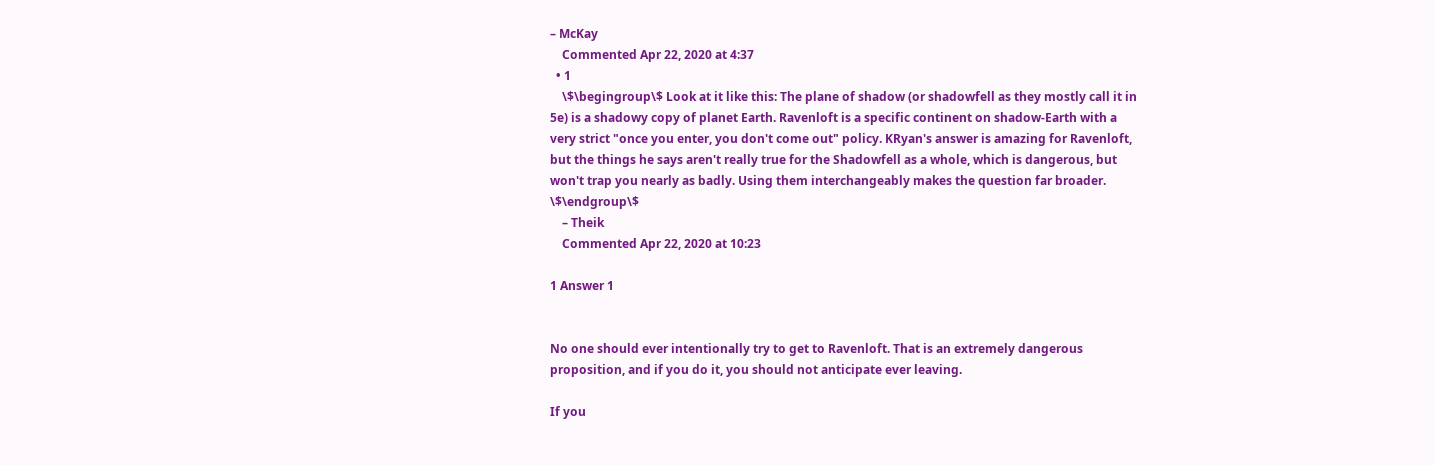– McKay
    Commented Apr 22, 2020 at 4:37
  • 1
    \$\begingroup\$ Look at it like this: The plane of shadow (or shadowfell as they mostly call it in 5e) is a shadowy copy of planet Earth. Ravenloft is a specific continent on shadow-Earth with a very strict "once you enter, you don't come out" policy. KRyan's answer is amazing for Ravenloft, but the things he says aren't really true for the Shadowfell as a whole, which is dangerous, but won't trap you nearly as badly. Using them interchangeably makes the question far broader. \$\endgroup\$
    – Theik
    Commented Apr 22, 2020 at 10:23

1 Answer 1


No one should ever intentionally try to get to Ravenloft. That is an extremely dangerous proposition, and if you do it, you should not anticipate ever leaving.

If you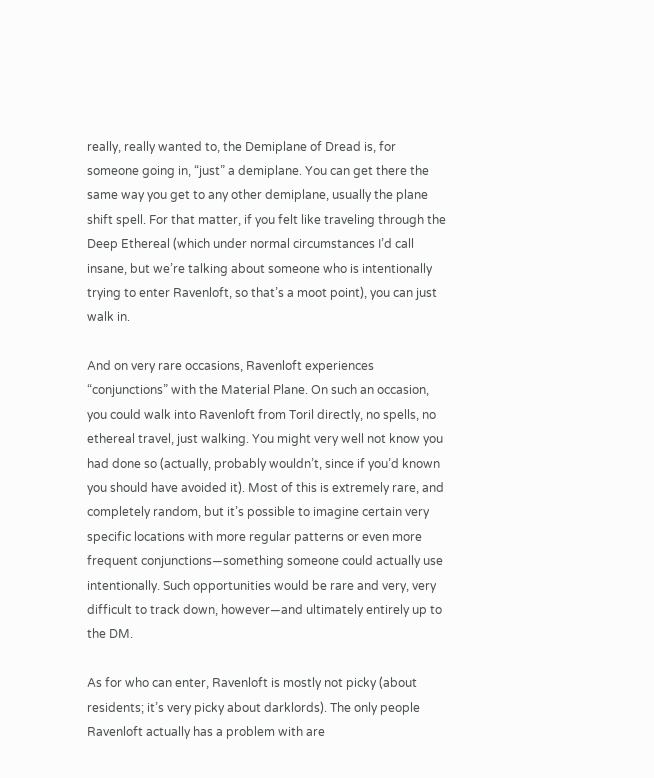really, really wanted to, the Demiplane of Dread is, for someone going in, “just” a demiplane. You can get there the same way you get to any other demiplane, usually the plane shift spell. For that matter, if you felt like traveling through the Deep Ethereal (which under normal circumstances I’d call insane, but we’re talking about someone who is intentionally trying to enter Ravenloft, so that’s a moot point), you can just walk in.

And on very rare occasions, Ravenloft experiences “conjunctions” with the Material Plane. On such an occasion, you could walk into Ravenloft from Toril directly, no spells, no ethereal travel, just walking. You might very well not know you had done so (actually, probably wouldn’t, since if you’d known you should have avoided it). Most of this is extremely rare, and completely random, but it’s possible to imagine certain very specific locations with more regular patterns or even more frequent conjunctions—something someone could actually use intentionally. Such opportunities would be rare and very, very difficult to track down, however—and ultimately entirely up to the DM.

As for who can enter, Ravenloft is mostly not picky (about residents; it’s very picky about darklords). The only people Ravenloft actually has a problem with are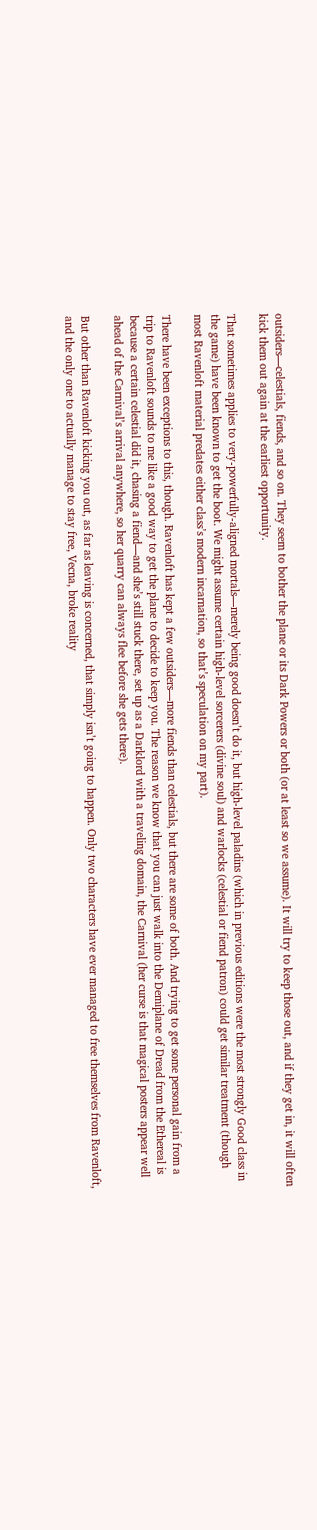outsiders—celestials, fiends, and so on. They seem to bother the plane or its Dark Powers or both (or at least so we assume). It will try to keep those out, and if they get in, it will often kick them out again at the earliest opportunity.

That sometimes applies to very-powerfully-aligned mortals—merely being good doesn’t do it, but high-level paladins (which in previous editions were the most strongly Good class in the game) have been known to get the boot. We might assume certain high-level sorcerers (divine soul) and warlocks (celestial or fiend patron) could get similar treatment (though most Ravenloft material predates either class’s modern incarnation, so that’s speculation on my part).

There have been exceptions to this, though. Ravenloft has kept a few outsiders—more fiends than celestials, but there are some of both. And trying to get some personal gain from a trip to Ravenloft sounds to me like a good way to get the plane to decide to keep you. The reason we know that you can just walk into the Demiplane of Dread from the Ethereal is because a certain celestial did it, chasing a fiend—and she’s still stuck there, set up as a Darklord with a traveling domain, the Carnival (her curse is that magical posters appear well ahead of the Carnival’s arrival anywhere, so her quarry can always flee before she gets there).

But other than Ravenloft kicking you out, as far as leaving is concerned, that simply isn’t going to happen. Only two characters have ever managed to free themselves from Ravenloft, and the only one to actually manage to stay free, Vecna, broke reality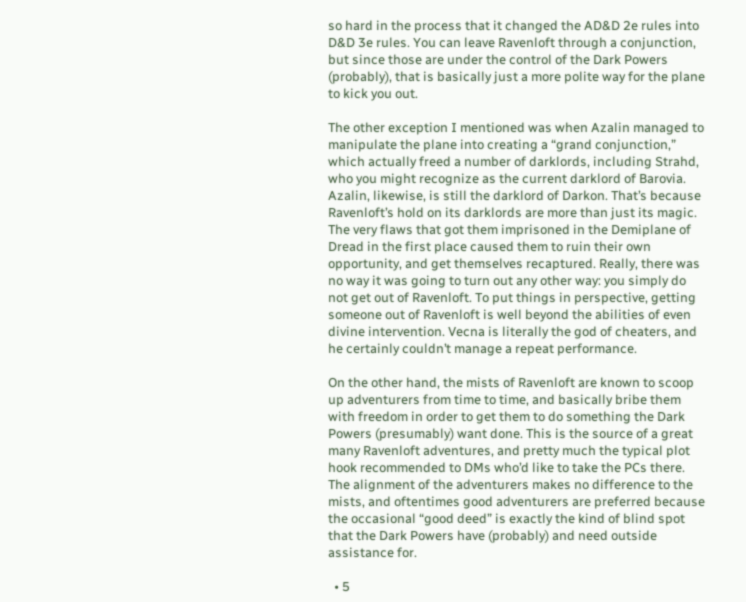so hard in the process that it changed the AD&D 2e rules into D&D 3e rules. You can leave Ravenloft through a conjunction, but since those are under the control of the Dark Powers (probably), that is basically just a more polite way for the plane to kick you out.

The other exception I mentioned was when Azalin managed to manipulate the plane into creating a “grand conjunction,” which actually freed a number of darklords, including Strahd, who you might recognize as the current darklord of Barovia. Azalin, likewise, is still the darklord of Darkon. That’s because Ravenloft’s hold on its darklords are more than just its magic. The very flaws that got them imprisoned in the Demiplane of Dread in the first place caused them to ruin their own opportunity, and get themselves recaptured. Really, there was no way it was going to turn out any other way: you simply do not get out of Ravenloft. To put things in perspective, getting someone out of Ravenloft is well beyond the abilities of even divine intervention. Vecna is literally the god of cheaters, and he certainly couldn’t manage a repeat performance.

On the other hand, the mists of Ravenloft are known to scoop up adventurers from time to time, and basically bribe them with freedom in order to get them to do something the Dark Powers (presumably) want done. This is the source of a great many Ravenloft adventures, and pretty much the typical plot hook recommended to DMs who’d like to take the PCs there. The alignment of the adventurers makes no difference to the mists, and oftentimes good adventurers are preferred because the occasional “good deed” is exactly the kind of blind spot that the Dark Powers have (probably) and need outside assistance for.

  • 5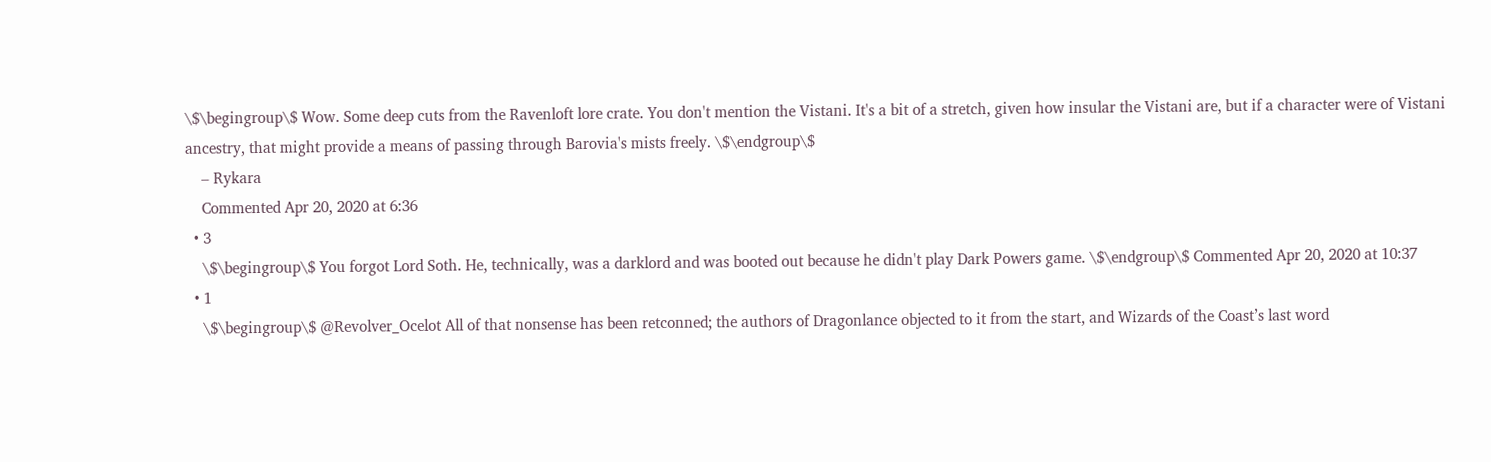\$\begingroup\$ Wow. Some deep cuts from the Ravenloft lore crate. You don't mention the Vistani. It's a bit of a stretch, given how insular the Vistani are, but if a character were of Vistani ancestry, that might provide a means of passing through Barovia's mists freely. \$\endgroup\$
    – Rykara
    Commented Apr 20, 2020 at 6:36
  • 3
    \$\begingroup\$ You forgot Lord Soth. He, technically, was a darklord and was booted out because he didn't play Dark Powers game. \$\endgroup\$ Commented Apr 20, 2020 at 10:37
  • 1
    \$\begingroup\$ @Revolver_Ocelot All of that nonsense has been retconned; the authors of Dragonlance objected to it from the start, and Wizards of the Coast’s last word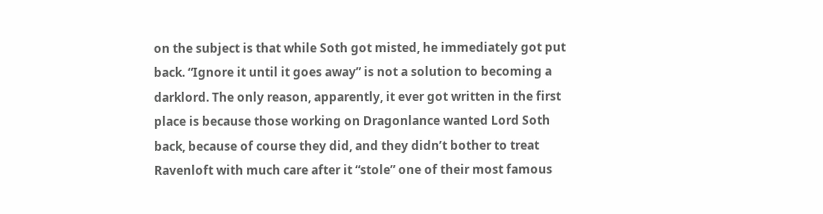on the subject is that while Soth got misted, he immediately got put back. “Ignore it until it goes away” is not a solution to becoming a darklord. The only reason, apparently, it ever got written in the first place is because those working on Dragonlance wanted Lord Soth back, because of course they did, and they didn’t bother to treat Ravenloft with much care after it “stole” one of their most famous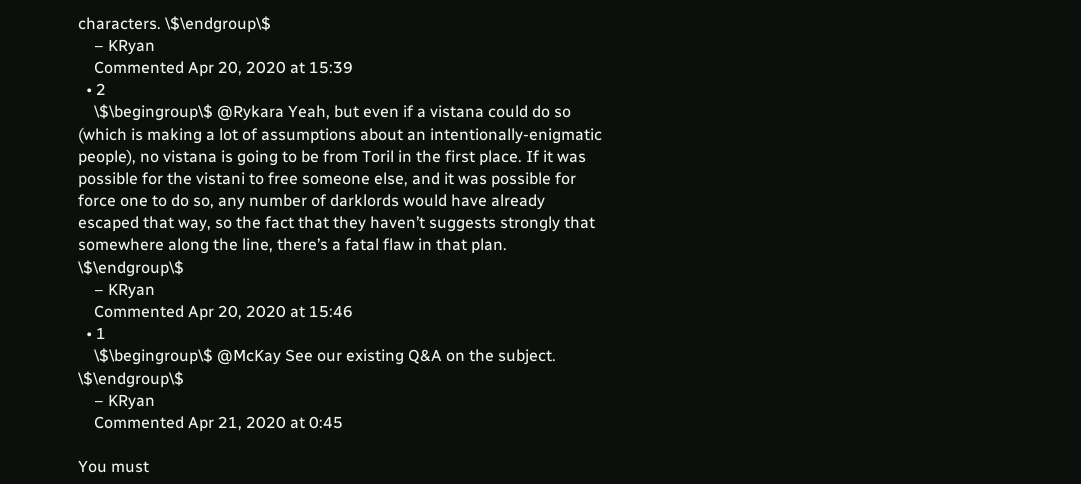characters. \$\endgroup\$
    – KRyan
    Commented Apr 20, 2020 at 15:39
  • 2
    \$\begingroup\$ @Rykara Yeah, but even if a vistana could do so (which is making a lot of assumptions about an intentionally-enigmatic people), no vistana is going to be from Toril in the first place. If it was possible for the vistani to free someone else, and it was possible for force one to do so, any number of darklords would have already escaped that way, so the fact that they haven’t suggests strongly that somewhere along the line, there’s a fatal flaw in that plan. \$\endgroup\$
    – KRyan
    Commented Apr 20, 2020 at 15:46
  • 1
    \$\begingroup\$ @McKay See our existing Q&A on the subject. \$\endgroup\$
    – KRyan
    Commented Apr 21, 2020 at 0:45

You must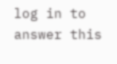log in to answer this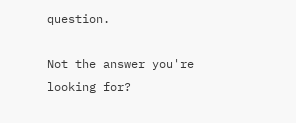question.

Not the answer you're looking for?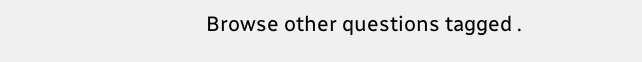Browse other questions tagged .